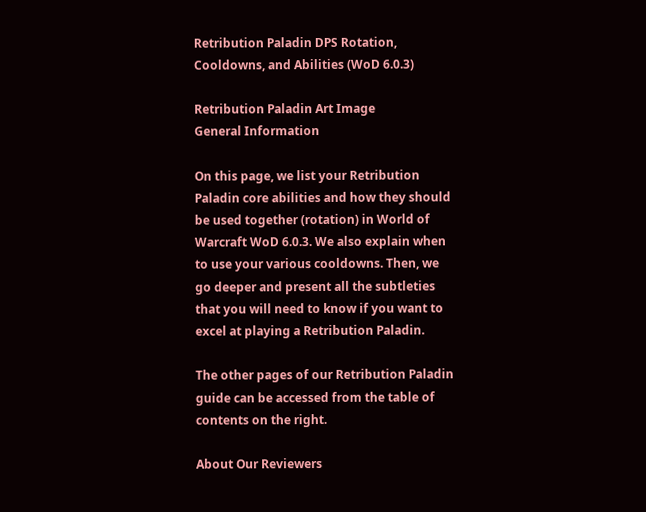Retribution Paladin DPS Rotation, Cooldowns, and Abilities (WoD 6.0.3)

Retribution Paladin Art Image
General Information

On this page, we list your Retribution Paladin core abilities and how they should be used together (rotation) in World of Warcraft WoD 6.0.3. We also explain when to use your various cooldowns. Then, we go deeper and present all the subtleties that you will need to know if you want to excel at playing a Retribution Paladin.

The other pages of our Retribution Paladin guide can be accessed from the table of contents on the right.

About Our Reviewers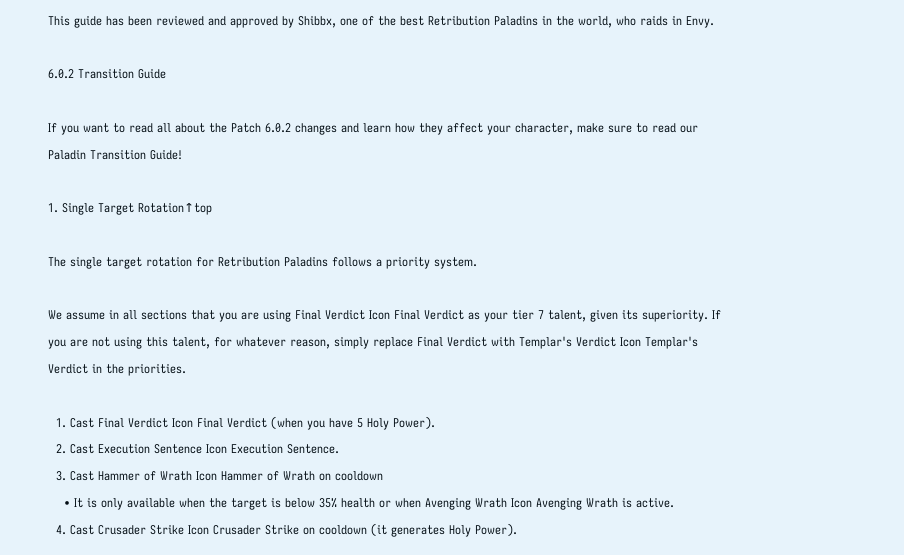This guide has been reviewed and approved by Shibbx, one of the best Retribution Paladins in the world, who raids in Envy.

6.0.2 Transition Guide

If you want to read all about the Patch 6.0.2 changes and learn how they affect your character, make sure to read our Paladin Transition Guide!

1. Single Target Rotation↑top

The single target rotation for Retribution Paladins follows a priority system.

We assume in all sections that you are using Final Verdict Icon Final Verdict as your tier 7 talent, given its superiority. If you are not using this talent, for whatever reason, simply replace Final Verdict with Templar's Verdict Icon Templar's Verdict in the priorities.

  1. Cast Final Verdict Icon Final Verdict (when you have 5 Holy Power).
  2. Cast Execution Sentence Icon Execution Sentence.
  3. Cast Hammer of Wrath Icon Hammer of Wrath on cooldown
    • It is only available when the target is below 35% health or when Avenging Wrath Icon Avenging Wrath is active.
  4. Cast Crusader Strike Icon Crusader Strike on cooldown (it generates Holy Power).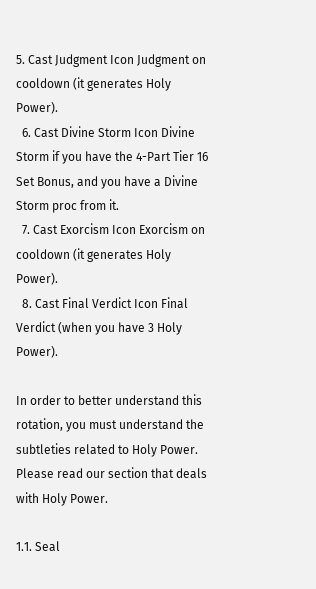5. Cast Judgment Icon Judgment on cooldown (it generates Holy Power).
  6. Cast Divine Storm Icon Divine Storm if you have the 4-Part Tier 16 Set Bonus, and you have a Divine Storm proc from it.
  7. Cast Exorcism Icon Exorcism on cooldown (it generates Holy Power).
  8. Cast Final Verdict Icon Final Verdict (when you have 3 Holy Power).

In order to better understand this rotation, you must understand the subtleties related to Holy Power. Please read our section that deals with Holy Power.

1.1. Seal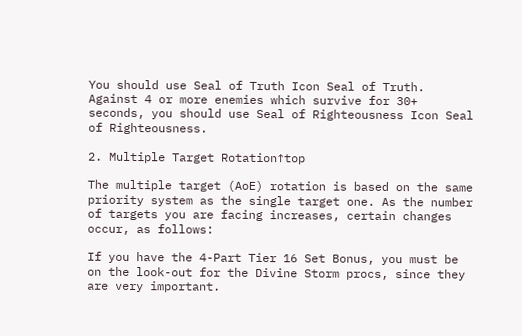You should use Seal of Truth Icon Seal of Truth. Against 4 or more enemies which survive for 30+ seconds, you should use Seal of Righteousness Icon Seal of Righteousness.

2. Multiple Target Rotation↑top

The multiple target (AoE) rotation is based on the same priority system as the single target one. As the number of targets you are facing increases, certain changes occur, as follows:

If you have the 4-Part Tier 16 Set Bonus, you must be on the look-out for the Divine Storm procs, since they are very important.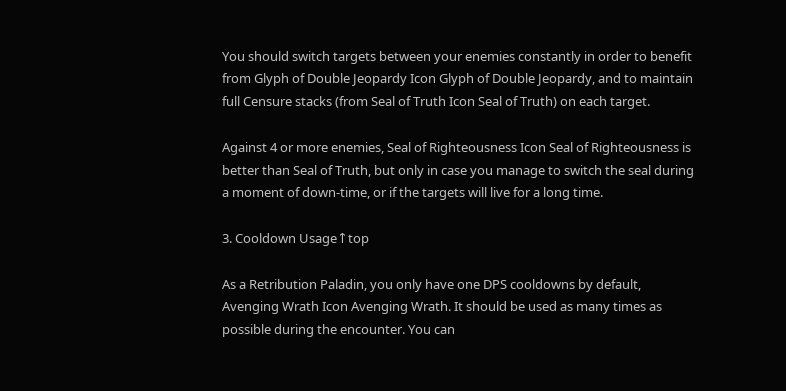You should switch targets between your enemies constantly in order to benefit from Glyph of Double Jeopardy Icon Glyph of Double Jeopardy, and to maintain full Censure stacks (from Seal of Truth Icon Seal of Truth) on each target.

Against 4 or more enemies, Seal of Righteousness Icon Seal of Righteousness is better than Seal of Truth, but only in case you manage to switch the seal during a moment of down-time, or if the targets will live for a long time.

3. Cooldown Usage↑top

As a Retribution Paladin, you only have one DPS cooldowns by default, Avenging Wrath Icon Avenging Wrath. It should be used as many times as possible during the encounter. You can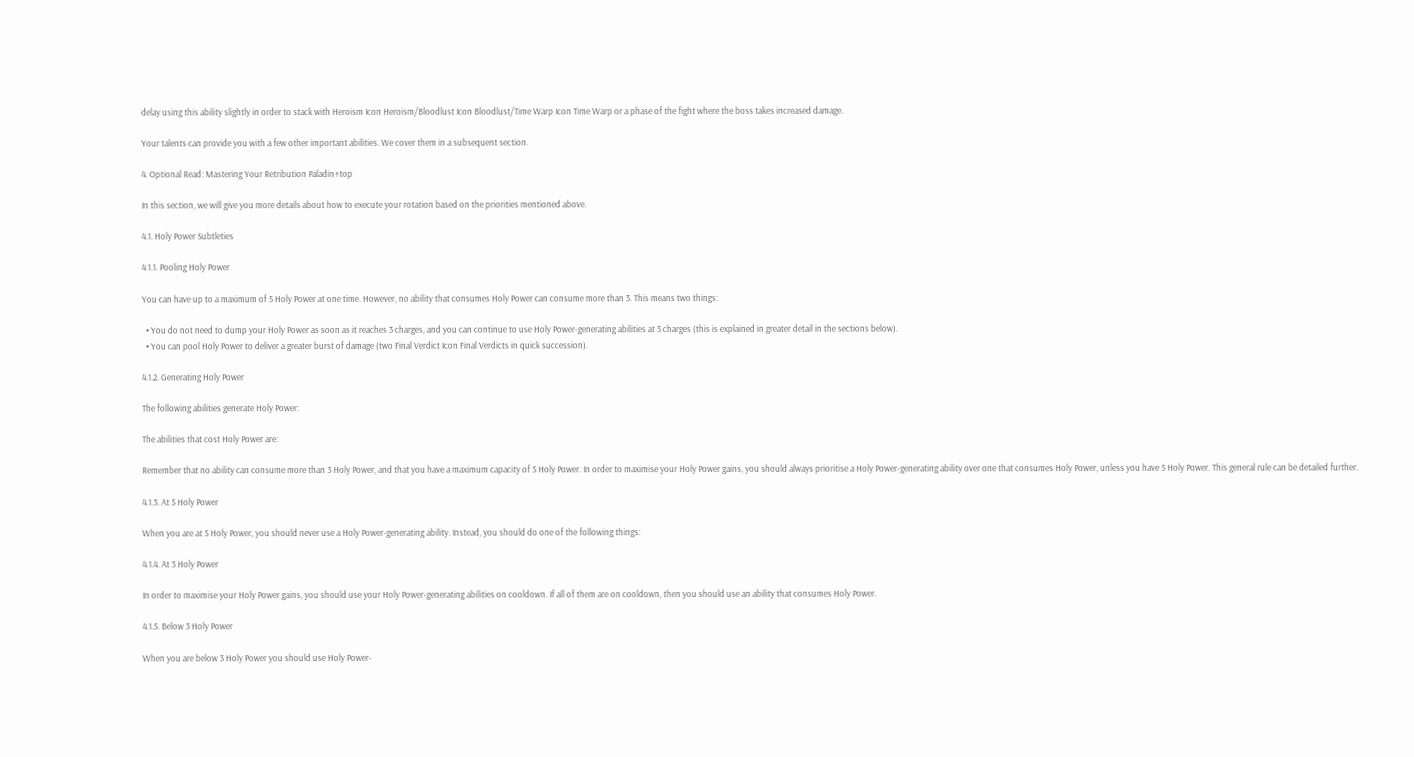delay using this ability slightly in order to stack with Heroism Icon Heroism/Bloodlust Icon Bloodlust/Time Warp Icon Time Warp or a phase of the fight where the boss takes increased damage.

Your talents can provide you with a few other important abilities. We cover them in a subsequent section.

4. Optional Read: Mastering Your Retribution Paladin↑top

In this section, we will give you more details about how to execute your rotation based on the priorities mentioned above.

4.1. Holy Power Subtleties

4.1.1. Pooling Holy Power

You can have up to a maximum of 5 Holy Power at one time. However, no ability that consumes Holy Power can consume more than 3. This means two things:

  • You do not need to dump your Holy Power as soon as it reaches 3 charges, and you can continue to use Holy Power-generating abilities at 3 charges (this is explained in greater detail in the sections below).
  • You can pool Holy Power to deliver a greater burst of damage (two Final Verdict Icon Final Verdicts in quick succession).

4.1.2. Generating Holy Power

The following abilities generate Holy Power:

The abilities that cost Holy Power are:

Remember that no ability can consume more than 3 Holy Power, and that you have a maximum capacity of 5 Holy Power. In order to maximise your Holy Power gains, you should always prioritise a Holy Power-generating ability over one that consumes Holy Power, unless you have 5 Holy Power. This general rule can be detailed further.

4.1.3. At 5 Holy Power

When you are at 5 Holy Power, you should never use a Holy Power-generating ability. Instead, you should do one of the following things:

4.1.4. At 3 Holy Power

In order to maximise your Holy Power gains, you should use your Holy Power-generating abilities on cooldown. If all of them are on cooldown, then you should use an ability that consumes Holy Power.

4.1.5. Below 3 Holy Power

When you are below 3 Holy Power you should use Holy Power-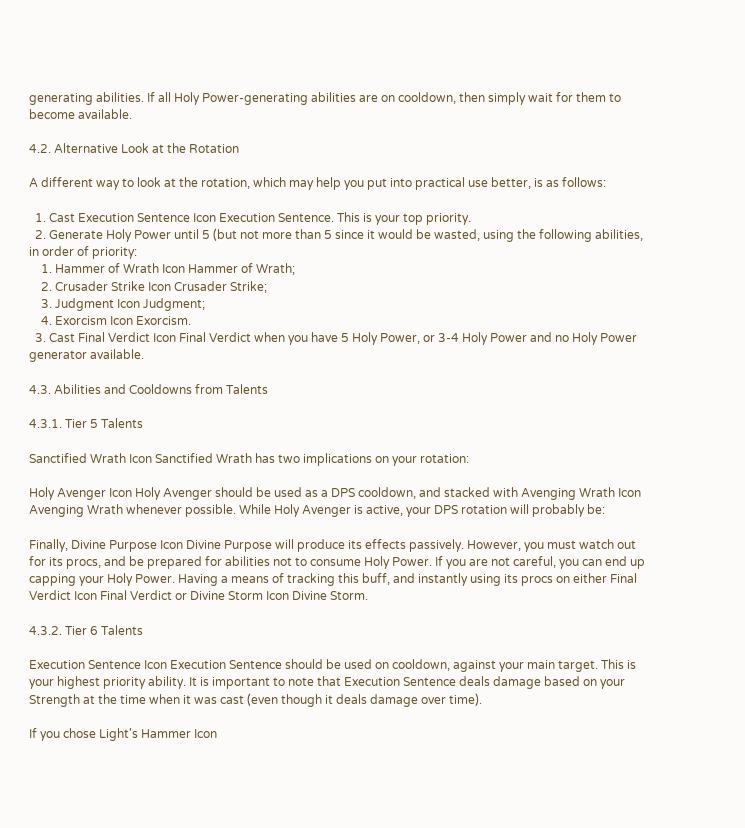generating abilities. If all Holy Power-generating abilities are on cooldown, then simply wait for them to become available.

4.2. Alternative Look at the Rotation

A different way to look at the rotation, which may help you put into practical use better, is as follows:

  1. Cast Execution Sentence Icon Execution Sentence. This is your top priority.
  2. Generate Holy Power until 5 (but not more than 5 since it would be wasted, using the following abilities, in order of priority:
    1. Hammer of Wrath Icon Hammer of Wrath;
    2. Crusader Strike Icon Crusader Strike;
    3. Judgment Icon Judgment;
    4. Exorcism Icon Exorcism.
  3. Cast Final Verdict Icon Final Verdict when you have 5 Holy Power, or 3-4 Holy Power and no Holy Power generator available.

4.3. Abilities and Cooldowns from Talents

4.3.1. Tier 5 Talents

Sanctified Wrath Icon Sanctified Wrath has two implications on your rotation:

Holy Avenger Icon Holy Avenger should be used as a DPS cooldown, and stacked with Avenging Wrath Icon Avenging Wrath whenever possible. While Holy Avenger is active, your DPS rotation will probably be:

Finally, Divine Purpose Icon Divine Purpose will produce its effects passively. However, you must watch out for its procs, and be prepared for abilities not to consume Holy Power. If you are not careful, you can end up capping your Holy Power. Having a means of tracking this buff, and instantly using its procs on either Final Verdict Icon Final Verdict or Divine Storm Icon Divine Storm.

4.3.2. Tier 6 Talents

Execution Sentence Icon Execution Sentence should be used on cooldown, against your main target. This is your highest priority ability. It is important to note that Execution Sentence deals damage based on your Strength at the time when it was cast (even though it deals damage over time).

If you chose Light's Hammer Icon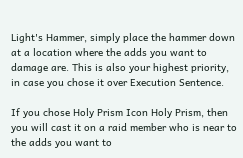Light's Hammer, simply place the hammer down at a location where the adds you want to damage are. This is also your highest priority, in case you chose it over Execution Sentence.

If you chose Holy Prism Icon Holy Prism, then you will cast it on a raid member who is near to the adds you want to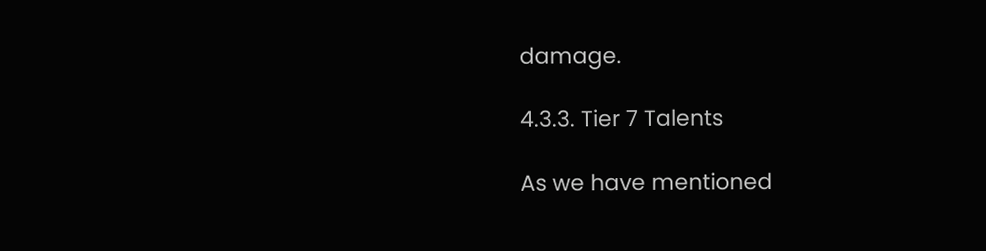damage.

4.3.3. Tier 7 Talents

As we have mentioned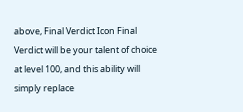above, Final Verdict Icon Final Verdict will be your talent of choice at level 100, and this ability will simply replace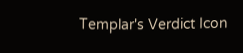Templar's Verdict Icon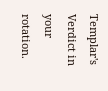Templar's Verdict in your rotation.